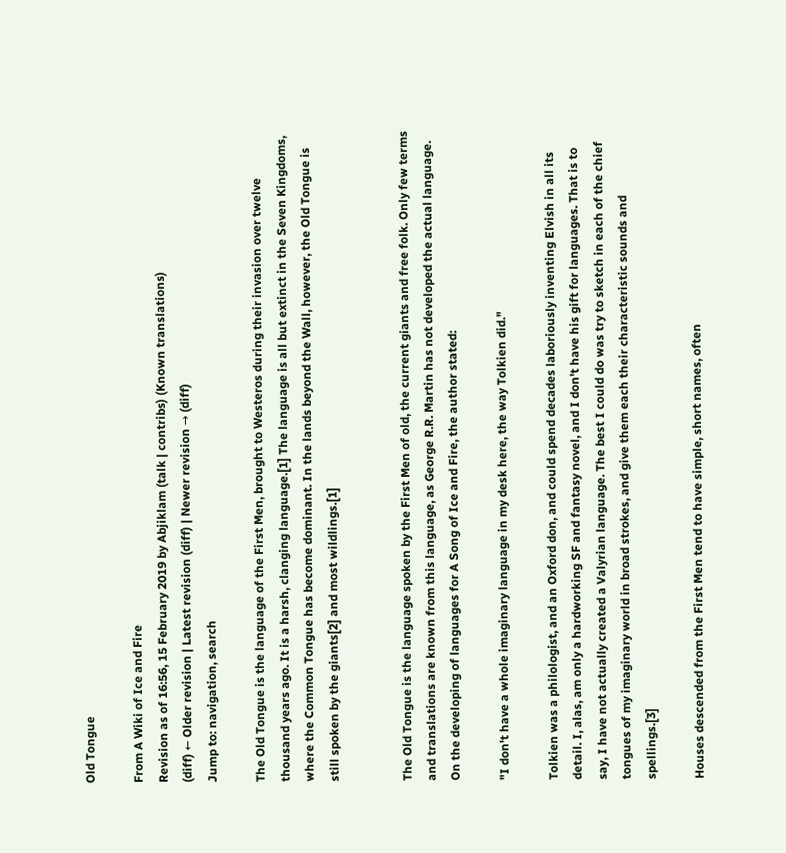Old Tongue

From A Wiki of Ice and Fire
Revision as of 16:56, 15 February 2019 by Abjiklam (talk | contribs) (Known translations)
(diff) ← Older revision | Latest revision (diff) | Newer revision → (diff)
Jump to: navigation, search

The Old Tongue is the language of the First Men, brought to Westeros during their invasion over twelve thousand years ago. It is a harsh, clanging language.[1] The language is all but extinct in the Seven Kingdoms, where the Common Tongue has become dominant. In the lands beyond the Wall, however, the Old Tongue is still spoken by the giants[2] and most wildlings.[1]


The Old Tongue is the language spoken by the First Men of old, the current giants and free folk. Only few terms and translations are known from this language, as George R.R. Martin has not developed the actual language. On the developing of languages for A Song of Ice and Fire, the author stated:

"I don't have a whole imaginary language in my desk here, the way Tolkien did."

Tolkien was a philologist, and an Oxford don, and could spend decades laboriously inventing Elvish in all its detail. I, alas, am only a hardworking SF and fantasy novel, and I don't have his gift for languages. That is to say, I have not actually created a Valyrian language. The best I could do was try to sketch in each of the chief tongues of my imaginary world in broad strokes, and give them each their characteristic sounds and spellings.[3]

Houses descended from the First Men tend to have simple, short names, often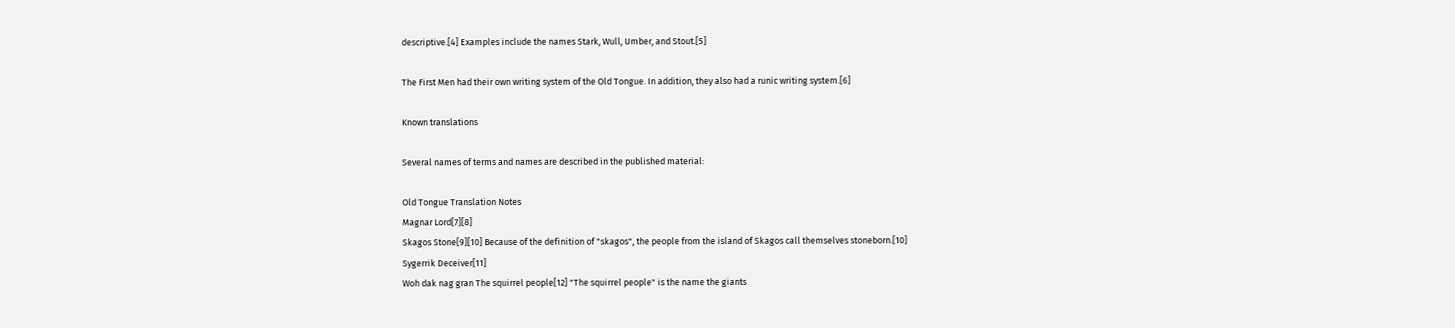descriptive.[4] Examples include the names Stark, Wull, Umber, and Stout.[5]

The First Men had their own writing system of the Old Tongue. In addition, they also had a runic writing system.[6]

Known translations

Several names of terms and names are described in the published material:

Old Tongue Translation Notes
Magnar Lord[7][8]
Skagos Stone[9][10] Because of the definition of "skagos", the people from the island of Skagos call themselves stoneborn.[10]
Sygerrik Deceiver[11]
Woh dak nag gran The squirrel people[12] "The squirrel people" is the name the giants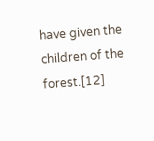have given the children of the forest.[12]